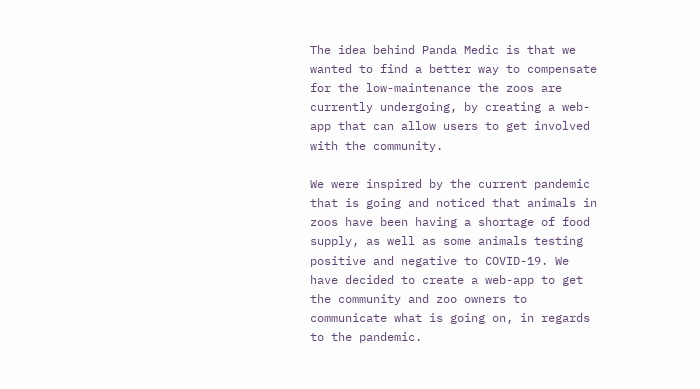The idea behind Panda Medic is that we wanted to find a better way to compensate for the low-maintenance the zoos are currently undergoing, by creating a web-app that can allow users to get involved with the community.

We were inspired by the current pandemic that is going and noticed that animals in zoos have been having a shortage of food supply, as well as some animals testing positive and negative to COVID-19. We have decided to create a web-app to get the community and zoo owners to communicate what is going on, in regards to the pandemic.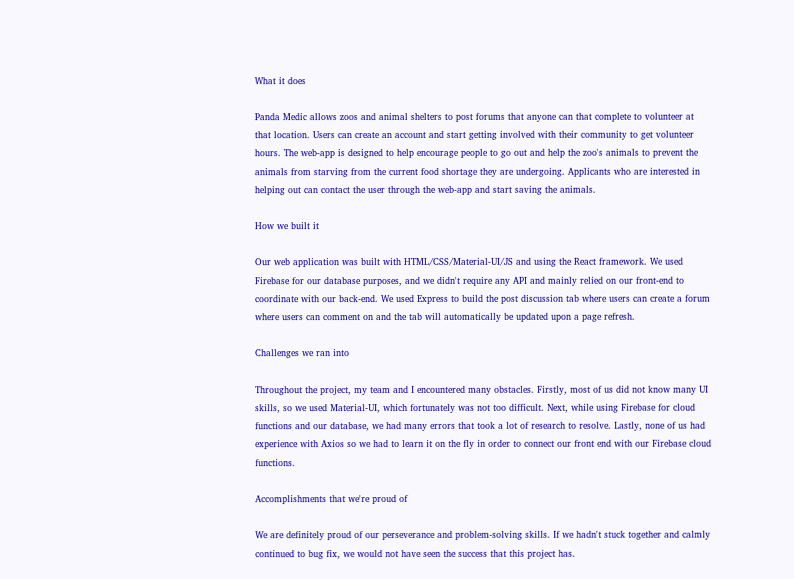What it does

Panda Medic allows zoos and animal shelters to post forums that anyone can that complete to volunteer at that location. Users can create an account and start getting involved with their community to get volunteer hours. The web-app is designed to help encourage people to go out and help the zoo's animals to prevent the animals from starving from the current food shortage they are undergoing. Applicants who are interested in helping out can contact the user through the web-app and start saving the animals.

How we built it

Our web application was built with HTML/CSS/Material-UI/JS and using the React framework. We used Firebase for our database purposes, and we didn't require any API and mainly relied on our front-end to coordinate with our back-end. We used Express to build the post discussion tab where users can create a forum where users can comment on and the tab will automatically be updated upon a page refresh.

Challenges we ran into

Throughout the project, my team and I encountered many obstacles. Firstly, most of us did not know many UI skills, so we used Material-UI, which fortunately was not too difficult. Next, while using Firebase for cloud functions and our database, we had many errors that took a lot of research to resolve. Lastly, none of us had experience with Axios so we had to learn it on the fly in order to connect our front end with our Firebase cloud functions.

Accomplishments that we're proud of

We are definitely proud of our perseverance and problem-solving skills. If we hadn't stuck together and calmly continued to bug fix, we would not have seen the success that this project has.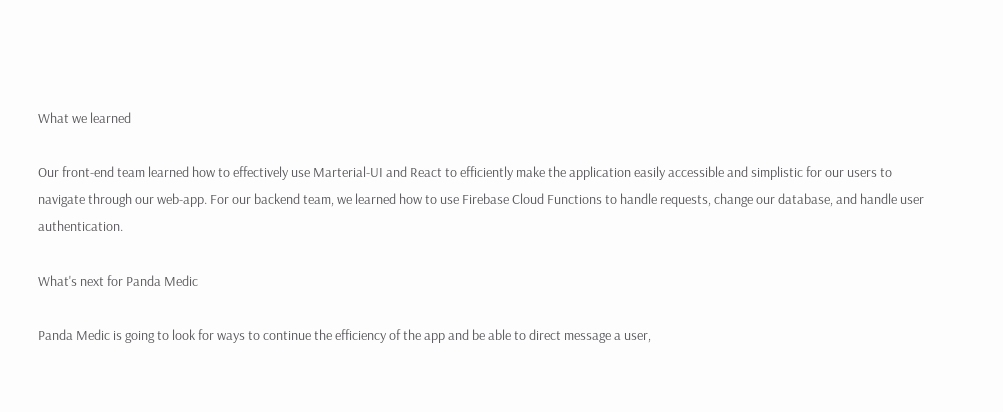What we learned

Our front-end team learned how to effectively use Marterial-UI and React to efficiently make the application easily accessible and simplistic for our users to navigate through our web-app. For our backend team, we learned how to use Firebase Cloud Functions to handle requests, change our database, and handle user authentication.

What's next for Panda Medic

Panda Medic is going to look for ways to continue the efficiency of the app and be able to direct message a user,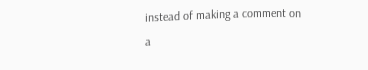instead of making a comment on a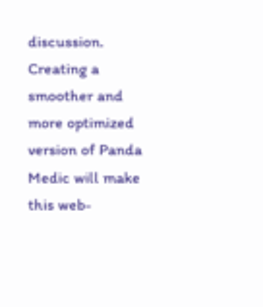discussion. Creating a smoother and more optimized version of Panda Medic will make this web-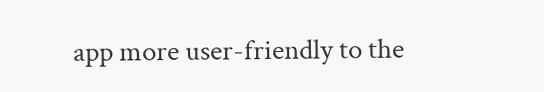app more user-friendly to the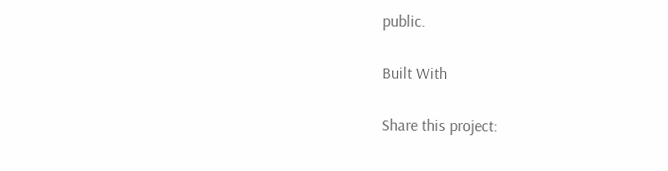public.

Built With

Share this project: